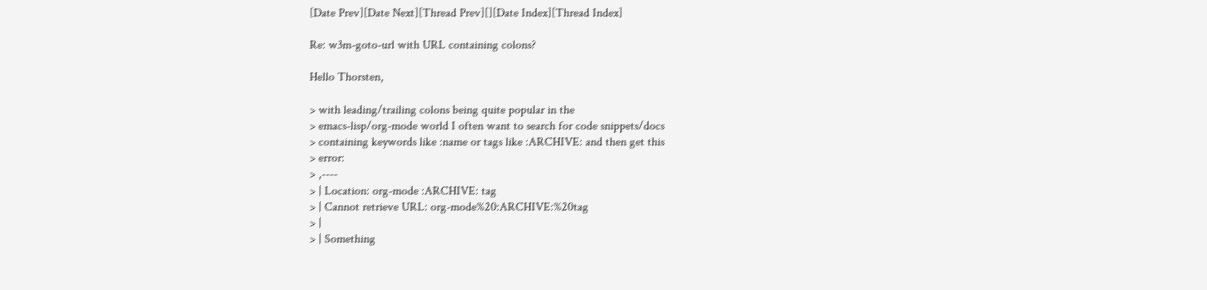[Date Prev][Date Next][Thread Prev][][Date Index][Thread Index]

Re: w3m-goto-url with URL containing colons?

Hello Thorsten,

> with leading/trailing colons being quite popular in the
> emacs-lisp/org-mode world I often want to search for code snippets/docs
> containing keywords like :name or tags like :ARCHIVE: and then get this
> error:
> ,----
> | Location: org-mode :ARCHIVE: tag
> | Cannot retrieve URL: org-mode%20:ARCHIVE:%20tag
> |
> | Something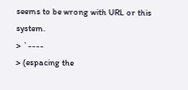seems to be wrong with URL or this system.
> `----
> (espacing the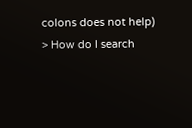colons does not help)
> How do I search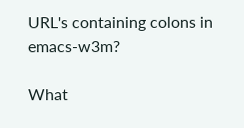URL's containing colons in emacs-w3m?

What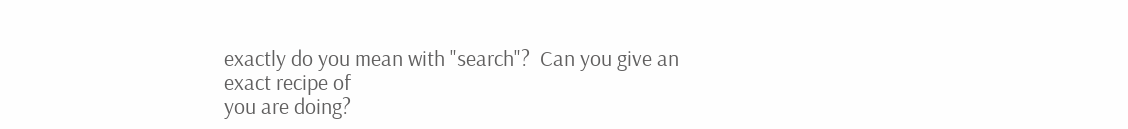exactly do you mean with "search"?  Can you give an exact recipe of
you are doing?